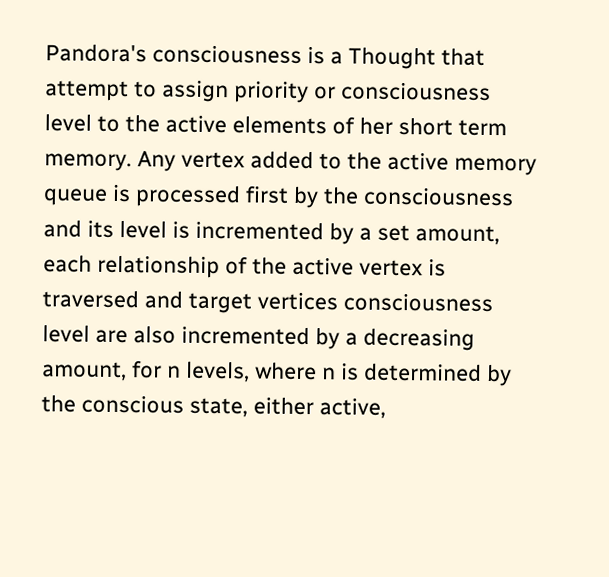Pandora's consciousness is a Thought that attempt to assign priority or consciousness level to the active elements of her short term memory. Any vertex added to the active memory queue is processed first by the consciousness and its level is incremented by a set amount, each relationship of the active vertex is traversed and target vertices consciousness level are also incremented by a decreasing amount, for n levels, where n is determined by the conscious state, either active,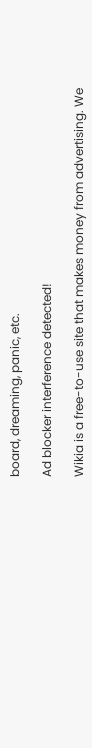board, dreaming, panic, etc.

Ad blocker interference detected!

Wikia is a free-to-use site that makes money from advertising. We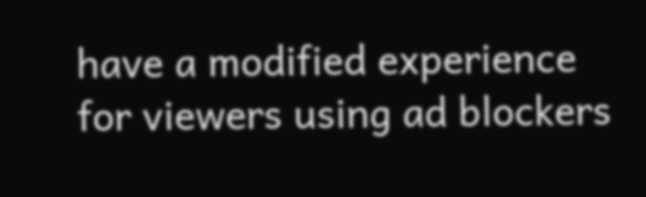have a modified experience for viewers using ad blockers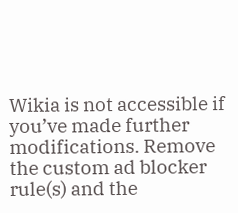Wikia is not accessible if you’ve made further modifications. Remove the custom ad blocker rule(s) and the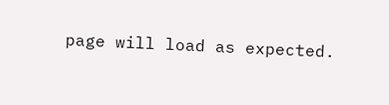page will load as expected.